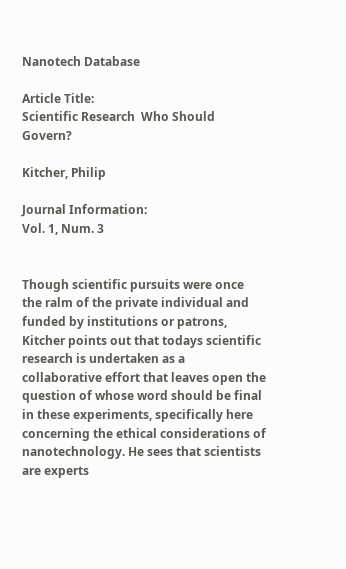Nanotech Database

Article Title:
Scientific Research  Who Should Govern?

Kitcher, Philip

Journal Information:
Vol. 1, Num. 3


Though scientific pursuits were once the ralm of the private individual and funded by institutions or patrons, Kitcher points out that todays scientific research is undertaken as a collaborative effort that leaves open the question of whose word should be final in these experiments, specifically here concerning the ethical considerations of nanotechnology. He sees that scientists are experts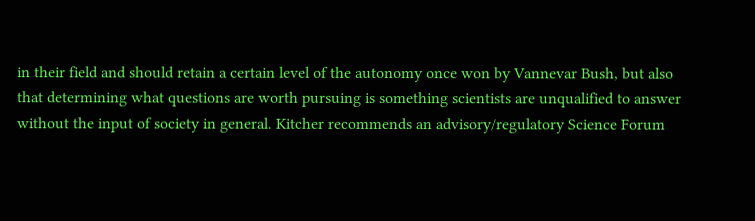in their field and should retain a certain level of the autonomy once won by Vannevar Bush, but also that determining what questions are worth pursuing is something scientists are unqualified to answer without the input of society in general. Kitcher recommends an advisory/regulatory Science Forum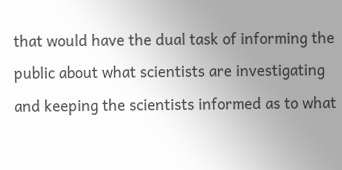that would have the dual task of informing the public about what scientists are investigating and keeping the scientists informed as to what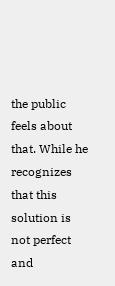the public feels about that. While he recognizes that this solution is not perfect and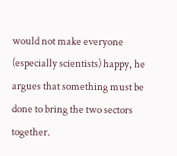would not make everyone (especially scientists) happy, he argues that something must be done to bring the two sectors together.